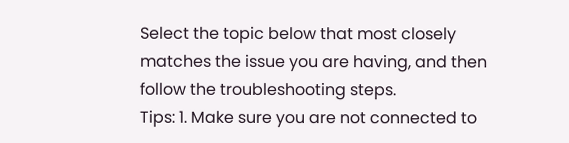Select the topic below that most closely matches the issue you are having, and then follow the troubleshooting steps.
Tips: 1. Make sure you are not connected to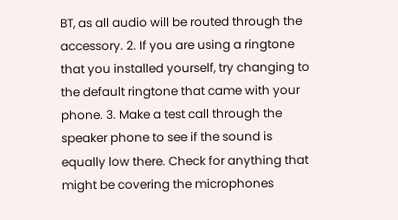BT, as all audio will be routed through the accessory. 2. If you are using a ringtone that you installed yourself, try changing to the default ringtone that came with your phone. 3. Make a test call through the speaker phone to see if the sound is equally low there. Check for anything that might be covering the microphones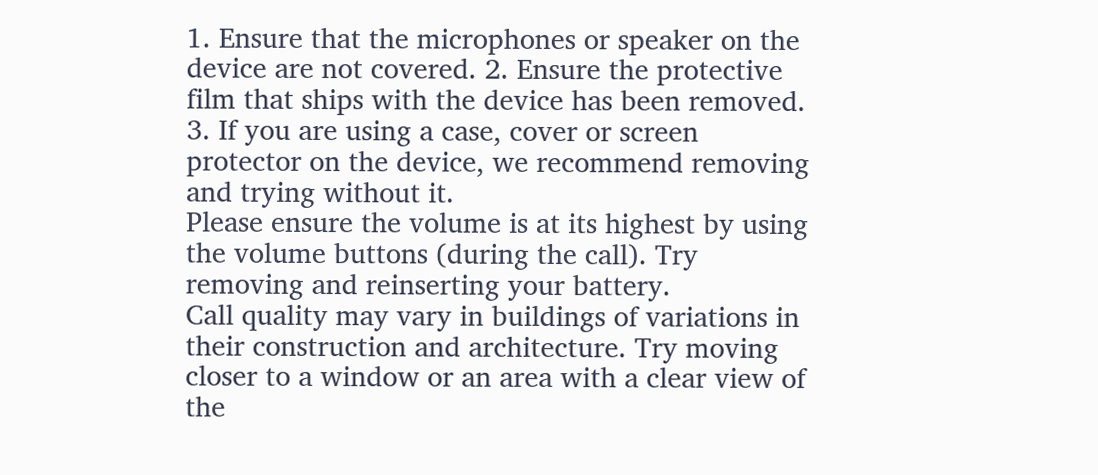1. Ensure that the microphones or speaker on the device are not covered. 2. Ensure the protective film that ships with the device has been removed. 3. If you are using a case, cover or screen protector on the device, we recommend removing and trying without it.
Please ensure the volume is at its highest by using the volume buttons (during the call). Try removing and reinserting your battery.
Call quality may vary in buildings of variations in their construction and architecture. Try moving closer to a window or an area with a clear view of the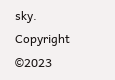sky.
Copyright ©2023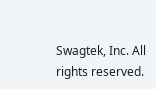Swagtek, Inc. All rights reserved.